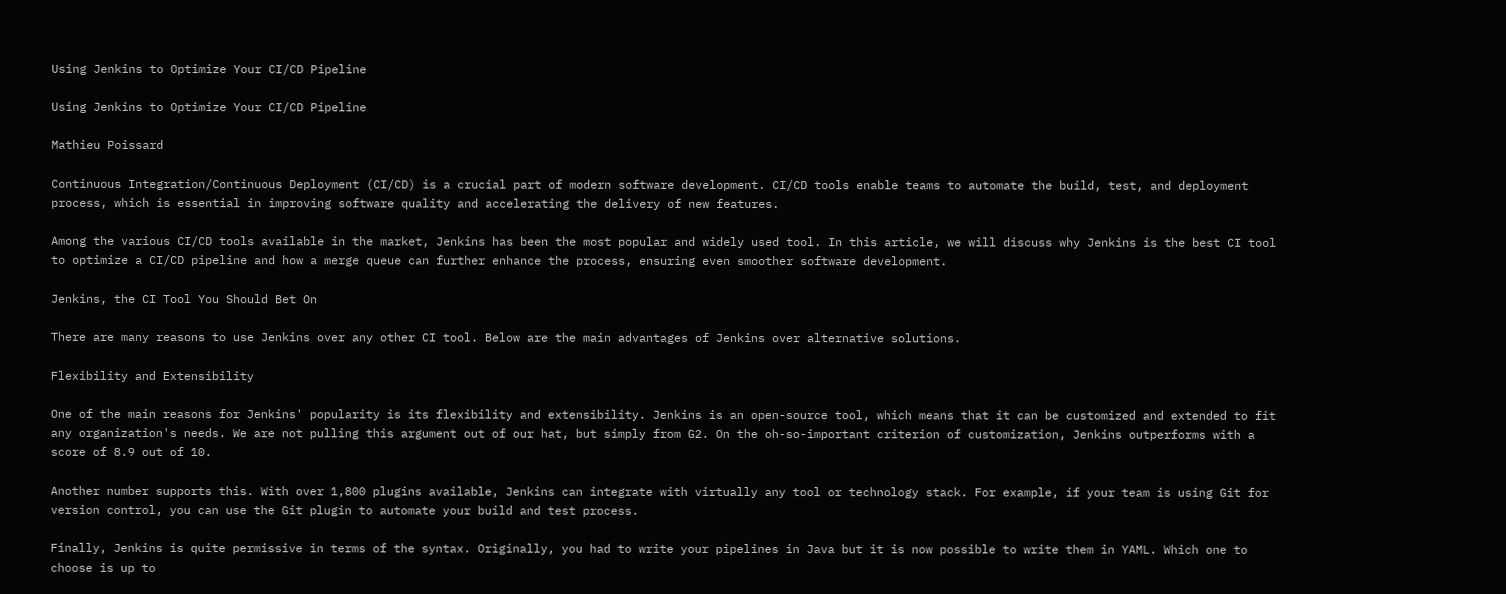Using Jenkins to Optimize Your CI/CD Pipeline

Using Jenkins to Optimize Your CI/CD Pipeline

Mathieu Poissard

Continuous Integration/Continuous Deployment (CI/CD) is a crucial part of modern software development. CI/CD tools enable teams to automate the build, test, and deployment process, which is essential in improving software quality and accelerating the delivery of new features.

Among the various CI/CD tools available in the market, Jenkins has been the most popular and widely used tool. In this article, we will discuss why Jenkins is the best CI tool to optimize a CI/CD pipeline and how a merge queue can further enhance the process, ensuring even smoother software development.

Jenkins, the CI Tool You Should Bet On

There are many reasons to use Jenkins over any other CI tool. Below are the main advantages of Jenkins over alternative solutions.

Flexibility and Extensibility

One of the main reasons for Jenkins' popularity is its flexibility and extensibility. Jenkins is an open-source tool, which means that it can be customized and extended to fit any organization's needs. We are not pulling this argument out of our hat, but simply from G2. On the oh-so-important criterion of customization, Jenkins outperforms with a score of 8.9 out of 10.

Another number supports this. With over 1,800 plugins available, Jenkins can integrate with virtually any tool or technology stack. For example, if your team is using Git for version control, you can use the Git plugin to automate your build and test process.

Finally, Jenkins is quite permissive in terms of the syntax. Originally, you had to write your pipelines in Java but it is now possible to write them in YAML. Which one to choose is up to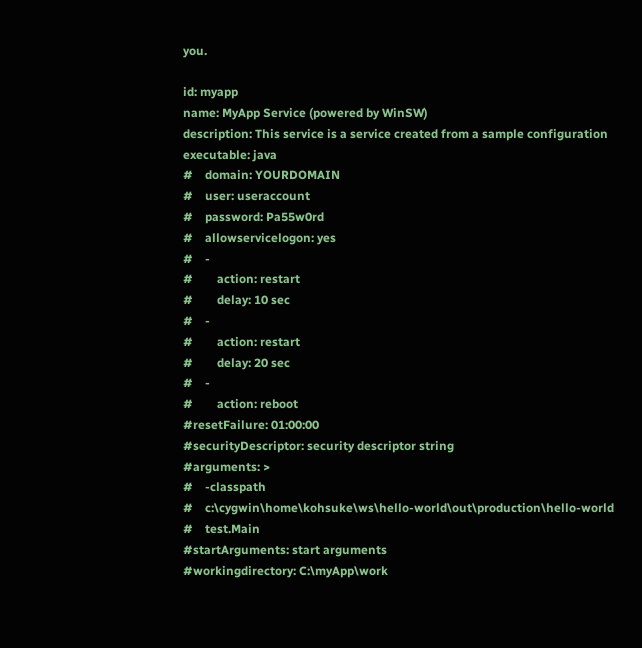you.

id: myapp
name: MyApp Service (powered by WinSW)
description: This service is a service created from a sample configuration
executable: java
#    domain: YOURDOMAIN
#    user: useraccount
#    password: Pa55w0rd
#    allowservicelogon: yes
#    -
#        action: restart
#        delay: 10 sec
#    -
#        action: restart
#        delay: 20 sec
#    -
#        action: reboot
#resetFailure: 01:00:00
#securityDescriptor: security descriptor string
#arguments: >
#    -classpath
#    c:\cygwin\home\kohsuke\ws\hello-world\out\production\hello-world
#    test.Main
#startArguments: start arguments
#workingdirectory: C:\myApp\work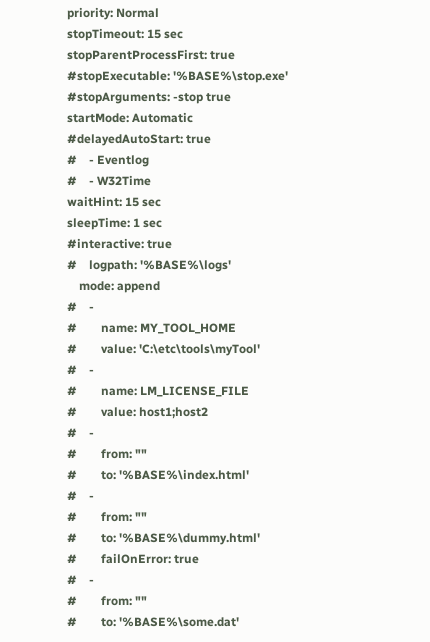priority: Normal
stopTimeout: 15 sec
stopParentProcessFirst: true
#stopExecutable: '%BASE%\stop.exe'
#stopArguments: -stop true
startMode: Automatic
#delayedAutoStart: true
#    - Eventlog
#    - W32Time
waitHint: 15 sec
sleepTime: 1 sec
#interactive: true
#    logpath: '%BASE%\logs'
    mode: append
#    -
#        name: MY_TOOL_HOME
#        value: 'C:\etc\tools\myTool'
#    -
#        name: LM_LICENSE_FILE
#        value: host1;host2
#    -
#        from: ""
#        to: '%BASE%\index.html'
#    -
#        from: ""
#        to: '%BASE%\dummy.html'
#        failOnError: true
#    -
#        from: ""
#        to: '%BASE%\some.dat'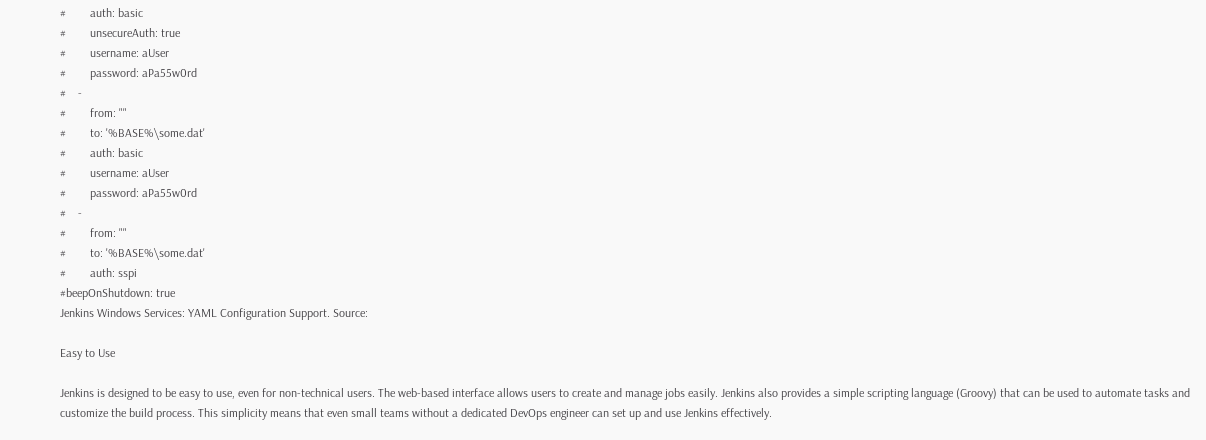#        auth: basic
#        unsecureAuth: true
#        username: aUser
#        password: aPa55w0rd
#    -
#        from: ""
#        to: '%BASE%\some.dat'
#        auth: basic
#        username: aUser
#        password: aPa55w0rd
#    -
#        from: ""
#        to: '%BASE%\some.dat'
#        auth: sspi
#beepOnShutdown: true
Jenkins Windows Services: YAML Configuration Support. Source:

Easy to Use

Jenkins is designed to be easy to use, even for non-technical users. The web-based interface allows users to create and manage jobs easily. Jenkins also provides a simple scripting language (Groovy) that can be used to automate tasks and customize the build process. This simplicity means that even small teams without a dedicated DevOps engineer can set up and use Jenkins effectively.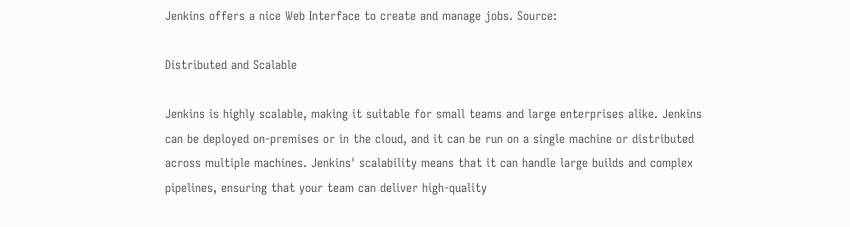Jenkins offers a nice Web Interface to create and manage jobs. Source:

Distributed and Scalable

Jenkins is highly scalable, making it suitable for small teams and large enterprises alike. Jenkins can be deployed on-premises or in the cloud, and it can be run on a single machine or distributed across multiple machines. Jenkins' scalability means that it can handle large builds and complex pipelines, ensuring that your team can deliver high-quality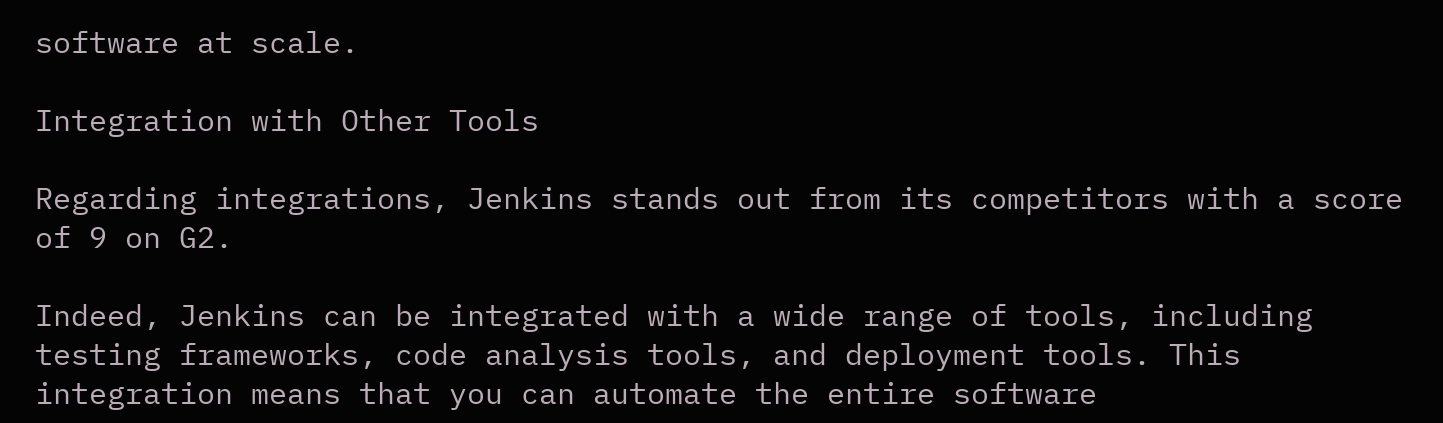software at scale.

Integration with Other Tools

Regarding integrations, Jenkins stands out from its competitors with a score of 9 on G2.

Indeed, Jenkins can be integrated with a wide range of tools, including testing frameworks, code analysis tools, and deployment tools. This integration means that you can automate the entire software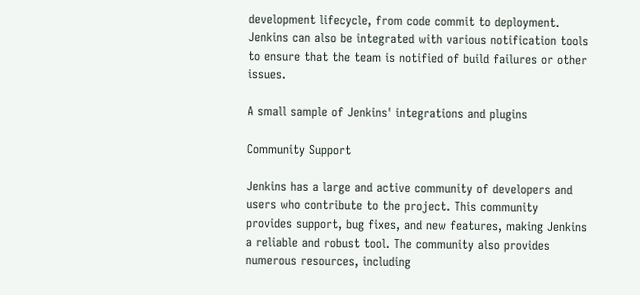development lifecycle, from code commit to deployment. Jenkins can also be integrated with various notification tools to ensure that the team is notified of build failures or other issues.

A small sample of Jenkins' integrations and plugins

Community Support

Jenkins has a large and active community of developers and users who contribute to the project. This community provides support, bug fixes, and new features, making Jenkins a reliable and robust tool. The community also provides numerous resources, including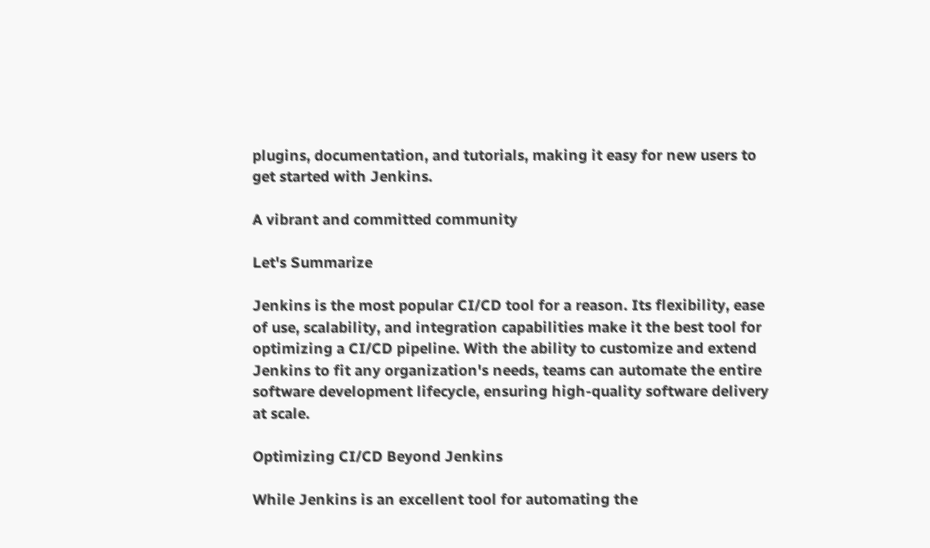plugins, documentation, and tutorials, making it easy for new users to get started with Jenkins.

A vibrant and committed community

Let's Summarize

Jenkins is the most popular CI/CD tool for a reason. Its flexibility, ease of use, scalability, and integration capabilities make it the best tool for optimizing a CI/CD pipeline. With the ability to customize and extend Jenkins to fit any organization's needs, teams can automate the entire software development lifecycle, ensuring high-quality software delivery at scale.

Optimizing CI/CD Beyond Jenkins

While Jenkins is an excellent tool for automating the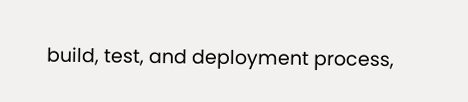build, test, and deployment process,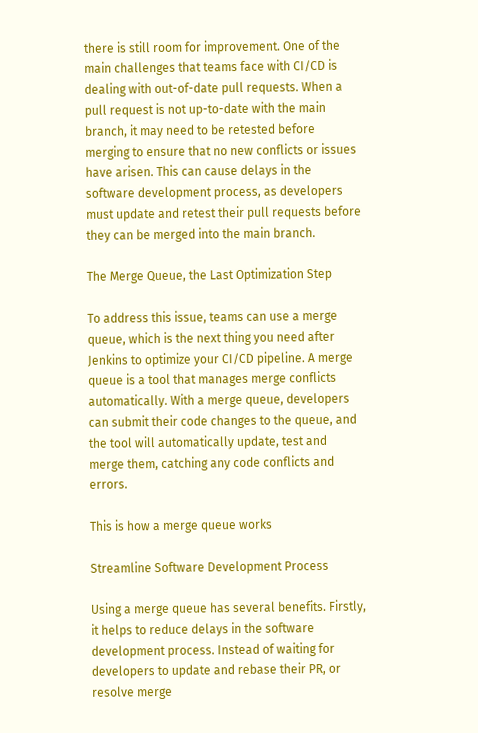there is still room for improvement. One of the main challenges that teams face with CI/CD is dealing with out-of-date pull requests. When a pull request is not up-to-date with the main branch, it may need to be retested before merging to ensure that no new conflicts or issues have arisen. This can cause delays in the software development process, as developers must update and retest their pull requests before they can be merged into the main branch.

The Merge Queue, the Last Optimization Step

To address this issue, teams can use a merge queue, which is the next thing you need after Jenkins to optimize your CI/CD pipeline. A merge queue is a tool that manages merge conflicts automatically. With a merge queue, developers can submit their code changes to the queue, and the tool will automatically update, test and merge them, catching any code conflicts and errors.

This is how a merge queue works

Streamline Software Development Process

Using a merge queue has several benefits. Firstly, it helps to reduce delays in the software development process. Instead of waiting for developers to update and rebase their PR, or resolve merge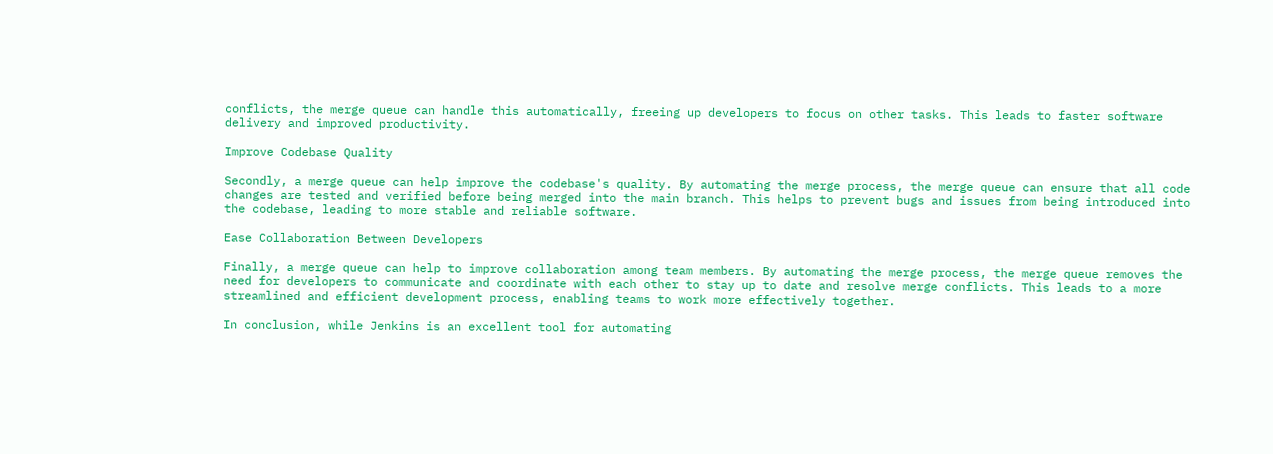conflicts, the merge queue can handle this automatically, freeing up developers to focus on other tasks. This leads to faster software delivery and improved productivity.

Improve Codebase Quality

Secondly, a merge queue can help improve the codebase's quality. By automating the merge process, the merge queue can ensure that all code changes are tested and verified before being merged into the main branch. This helps to prevent bugs and issues from being introduced into the codebase, leading to more stable and reliable software.

Ease Collaboration Between Developers

Finally, a merge queue can help to improve collaboration among team members. By automating the merge process, the merge queue removes the need for developers to communicate and coordinate with each other to stay up to date and resolve merge conflicts. This leads to a more streamlined and efficient development process, enabling teams to work more effectively together.

In conclusion, while Jenkins is an excellent tool for automating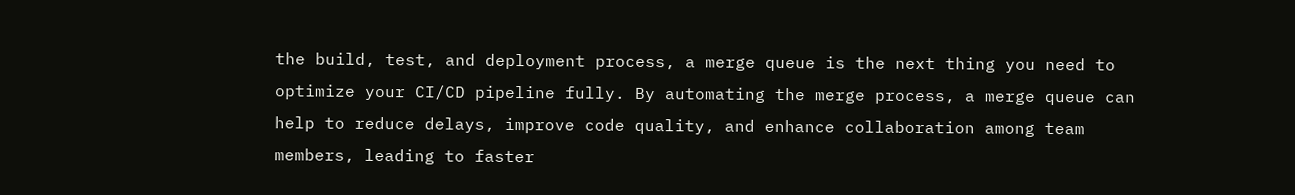the build, test, and deployment process, a merge queue is the next thing you need to optimize your CI/CD pipeline fully. By automating the merge process, a merge queue can help to reduce delays, improve code quality, and enhance collaboration among team members, leading to faster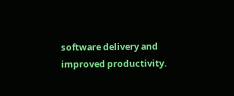software delivery and improved productivity.